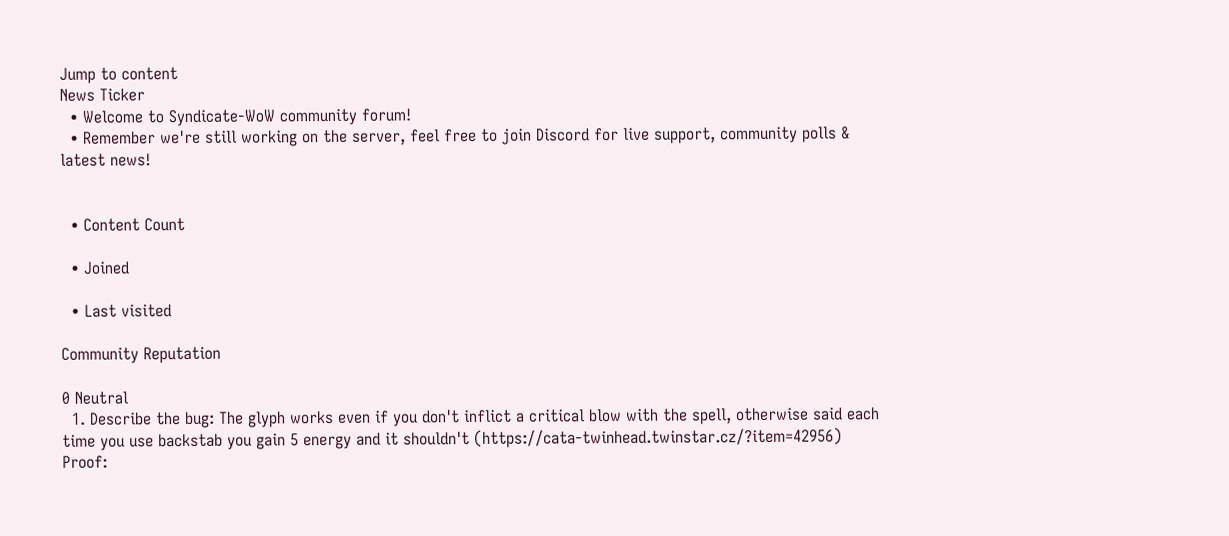Jump to content
News Ticker
  • Welcome to Syndicate-WoW community forum!
  • Remember we're still working on the server, feel free to join Discord for live support, community polls & latest news!


  • Content Count

  • Joined

  • Last visited

Community Reputation

0 Neutral
  1. Describe the bug: The glyph works even if you don't inflict a critical blow with the spell, otherwise said each time you use backstab you gain 5 energy and it shouldn't (https://cata-twinhead.twinstar.cz/?item=42956) Proof: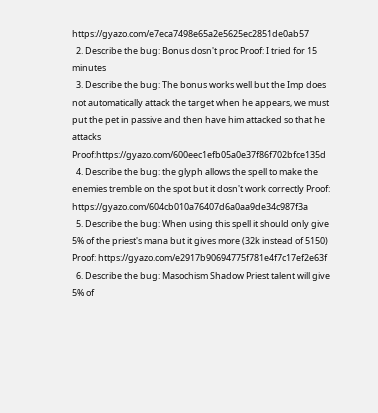https://gyazo.com/e7eca7498e65a2e5625ec2851de0ab57
  2. Describe the bug: Bonus dosn't proc Proof: I tried for 15 minutes
  3. Describe the bug: The bonus works well but the Imp does not automatically attack the target when he appears, we must put the pet in passive and then have him attacked so that he attacks Proof:https://gyazo.com/600eec1efb05a0e37f86f702bfce135d
  4. Describe the bug: the glyph allows the spell to make the enemies tremble on the spot but it dosn't work correctly Proof: https://gyazo.com/604cb010a76407d6a0aa9de34c987f3a
  5. Describe the bug: When using this spell it should only give 5% of the priest's mana but it gives more (32k instead of 5150) Proof: https://gyazo.com/e2917b90694775f781e4f7c17ef2e63f
  6. Describe the bug: Masochism Shadow Priest talent will give 5% of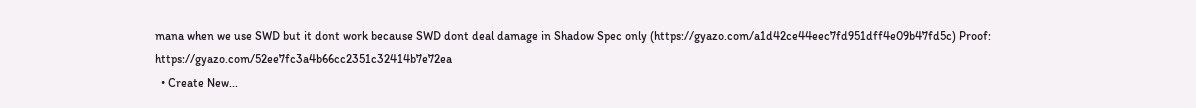mana when we use SWD but it dont work because SWD dont deal damage in Shadow Spec only (https://gyazo.com/a1d42ce44eec7fd951dff4e09b47fd5c) Proof: https://gyazo.com/52ee7fc3a4b66cc2351c32414b7e72ea
  • Create New...